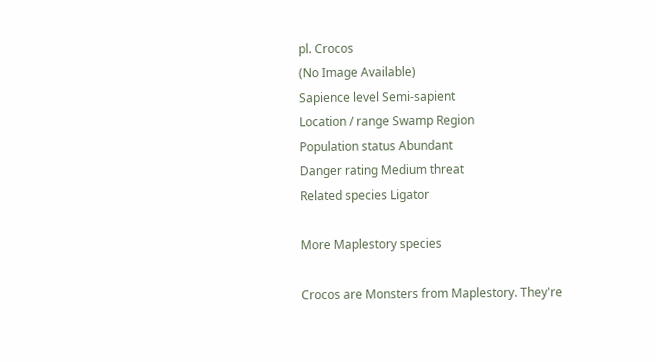pl. Crocos
(No Image Available)
Sapience level Semi-sapient
Location / range Swamp Region
Population status Abundant
Danger rating Medium threat
Related species Ligator

More Maplestory species

Crocos are Monsters from Maplestory. They're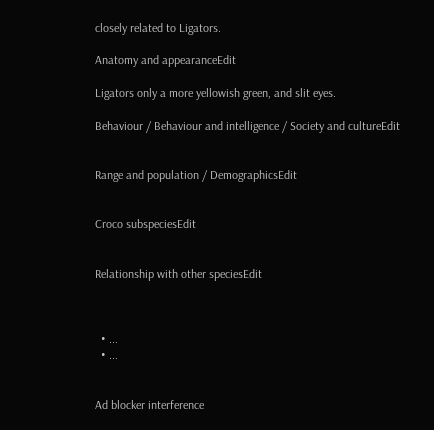closely related to Ligators.

Anatomy and appearanceEdit

Ligators only a more yellowish green, and slit eyes.

Behaviour / Behaviour and intelligence / Society and cultureEdit


Range and population / DemographicsEdit


Croco subspeciesEdit


Relationship with other speciesEdit



  • ...
  • ...


Ad blocker interference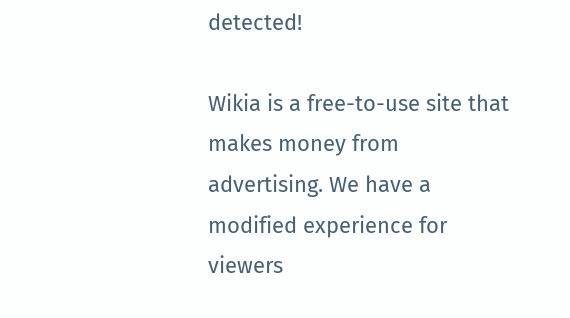detected!

Wikia is a free-to-use site that makes money from advertising. We have a modified experience for viewers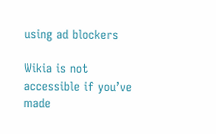using ad blockers

Wikia is not accessible if you’ve made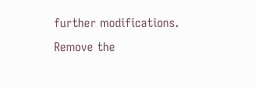further modifications. Remove the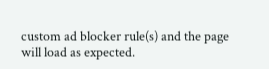custom ad blocker rule(s) and the page will load as expected.